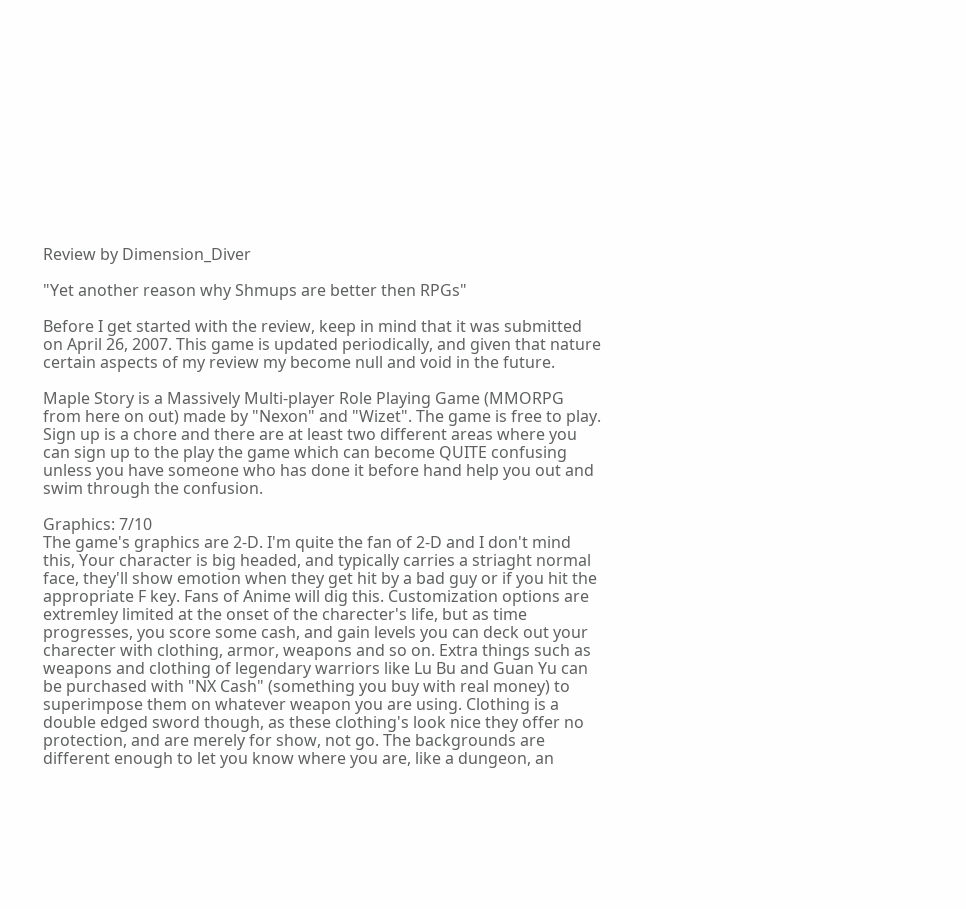Review by Dimension_Diver

"Yet another reason why Shmups are better then RPGs"

Before I get started with the review, keep in mind that it was submitted on April 26, 2007. This game is updated periodically, and given that nature certain aspects of my review my become null and void in the future.

Maple Story is a Massively Multi-player Role Playing Game (MMORPG from here on out) made by "Nexon" and "Wizet". The game is free to play. Sign up is a chore and there are at least two different areas where you can sign up to the play the game which can become QUITE confusing unless you have someone who has done it before hand help you out and swim through the confusion.

Graphics: 7/10
The game's graphics are 2-D. I'm quite the fan of 2-D and I don't mind this, Your character is big headed, and typically carries a striaght normal face, they'll show emotion when they get hit by a bad guy or if you hit the appropriate F key. Fans of Anime will dig this. Customization options are extremley limited at the onset of the charecter's life, but as time progresses, you score some cash, and gain levels you can deck out your charecter with clothing, armor, weapons and so on. Extra things such as weapons and clothing of legendary warriors like Lu Bu and Guan Yu can be purchased with "NX Cash" (something you buy with real money) to superimpose them on whatever weapon you are using. Clothing is a double edged sword though, as these clothing's look nice they offer no protection, and are merely for show, not go. The backgrounds are different enough to let you know where you are, like a dungeon, an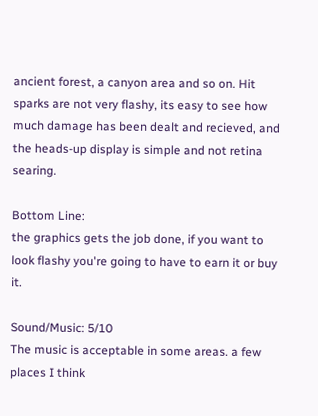ancient forest, a canyon area and so on. Hit sparks are not very flashy, its easy to see how much damage has been dealt and recieved, and the heads-up display is simple and not retina searing.

Bottom Line:
the graphics gets the job done, if you want to look flashy you're going to have to earn it or buy it.

Sound/Music: 5/10
The music is acceptable in some areas. a few places I think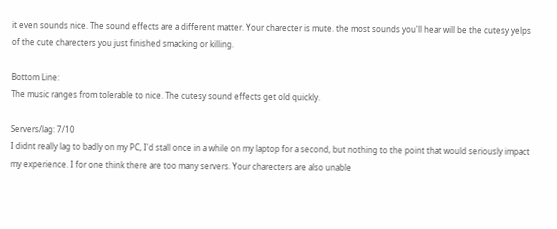it even sounds nice. The sound effects are a different matter. Your charecter is mute. the most sounds you'll hear will be the cutesy yelps of the cute charecters you just finished smacking or killing.

Bottom Line:
The music ranges from tolerable to nice. The cutesy sound effects get old quickly.

Servers/lag: 7/10
I didnt really lag to badly on my PC, I'd stall once in a while on my laptop for a second, but nothing to the point that would seriously impact my experience. I for one think there are too many servers. Your charecters are also unable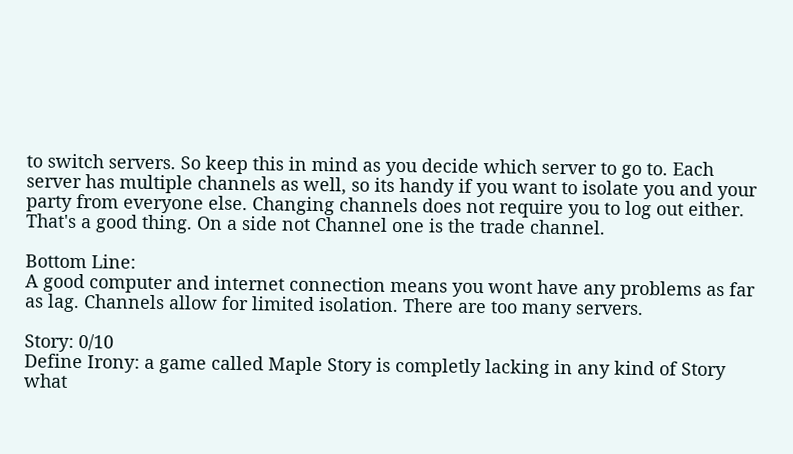to switch servers. So keep this in mind as you decide which server to go to. Each server has multiple channels as well, so its handy if you want to isolate you and your party from everyone else. Changing channels does not require you to log out either. That's a good thing. On a side not Channel one is the trade channel.

Bottom Line:
A good computer and internet connection means you wont have any problems as far as lag. Channels allow for limited isolation. There are too many servers.

Story: 0/10
Define Irony: a game called Maple Story is completly lacking in any kind of Story what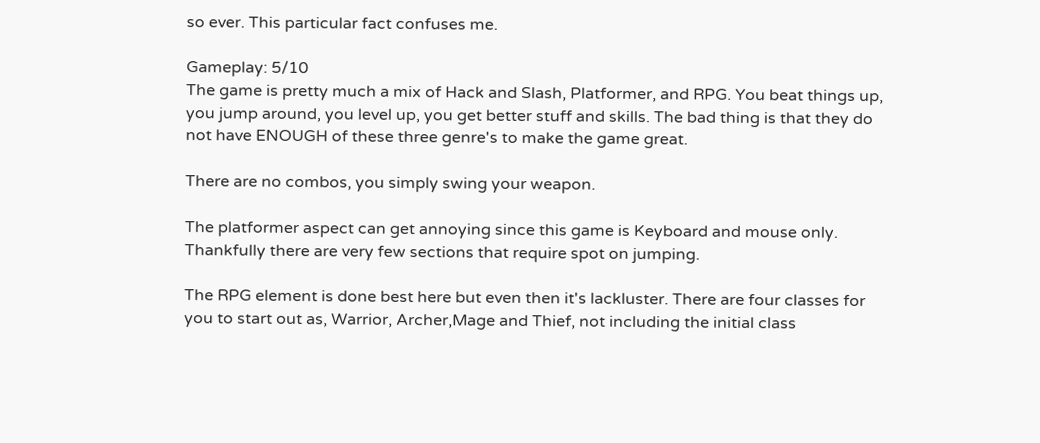so ever. This particular fact confuses me.

Gameplay: 5/10
The game is pretty much a mix of Hack and Slash, Platformer, and RPG. You beat things up, you jump around, you level up, you get better stuff and skills. The bad thing is that they do not have ENOUGH of these three genre's to make the game great.

There are no combos, you simply swing your weapon.

The platformer aspect can get annoying since this game is Keyboard and mouse only. Thankfully there are very few sections that require spot on jumping.

The RPG element is done best here but even then it's lackluster. There are four classes for you to start out as, Warrior, Archer,Mage and Thief, not including the initial class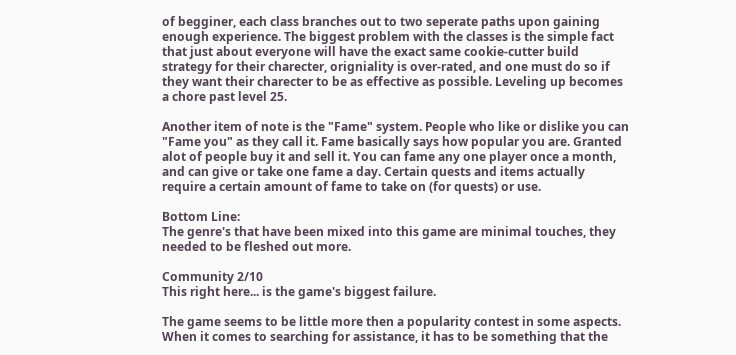of begginer, each class branches out to two seperate paths upon gaining enough experience. The biggest problem with the classes is the simple fact that just about everyone will have the exact same cookie-cutter build strategy for their charecter, origniality is over-rated, and one must do so if they want their charecter to be as effective as possible. Leveling up becomes a chore past level 25.

Another item of note is the "Fame" system. People who like or dislike you can "Fame you" as they call it. Fame basically says how popular you are. Granted alot of people buy it and sell it. You can fame any one player once a month, and can give or take one fame a day. Certain quests and items actually require a certain amount of fame to take on (for quests) or use.

Bottom Line:
The genre's that have been mixed into this game are minimal touches, they needed to be fleshed out more.

Community 2/10
This right here... is the game's biggest failure.

The game seems to be little more then a popularity contest in some aspects. When it comes to searching for assistance, it has to be something that the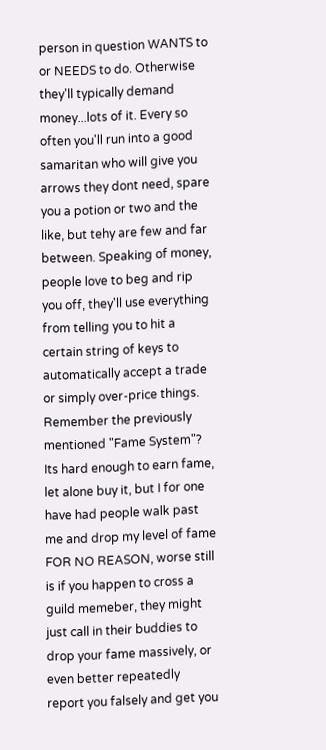person in question WANTS to or NEEDS to do. Otherwise they'll typically demand money...lots of it. Every so often you'll run into a good samaritan who will give you arrows they dont need, spare you a potion or two and the like, but tehy are few and far between. Speaking of money, people love to beg and rip you off, they'll use everything from telling you to hit a certain string of keys to automatically accept a trade or simply over-price things. Remember the previously mentioned "Fame System"? Its hard enough to earn fame, let alone buy it, but I for one have had people walk past me and drop my level of fame FOR NO REASON, worse still is if you happen to cross a guild memeber, they might just call in their buddies to drop your fame massively, or even better repeatedly report you falsely and get you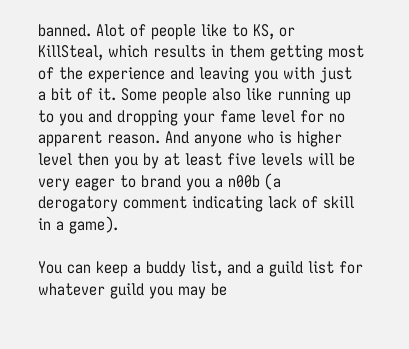banned. Alot of people like to KS, or KillSteal, which results in them getting most of the experience and leaving you with just a bit of it. Some people also like running up to you and dropping your fame level for no apparent reason. And anyone who is higher level then you by at least five levels will be very eager to brand you a n00b (a derogatory comment indicating lack of skill in a game).

You can keep a buddy list, and a guild list for whatever guild you may be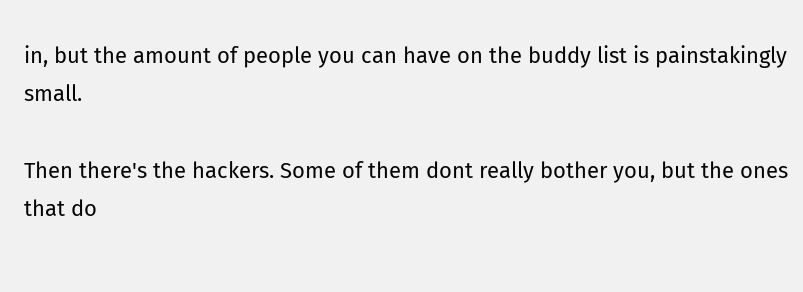in, but the amount of people you can have on the buddy list is painstakingly small.

Then there's the hackers. Some of them dont really bother you, but the ones that do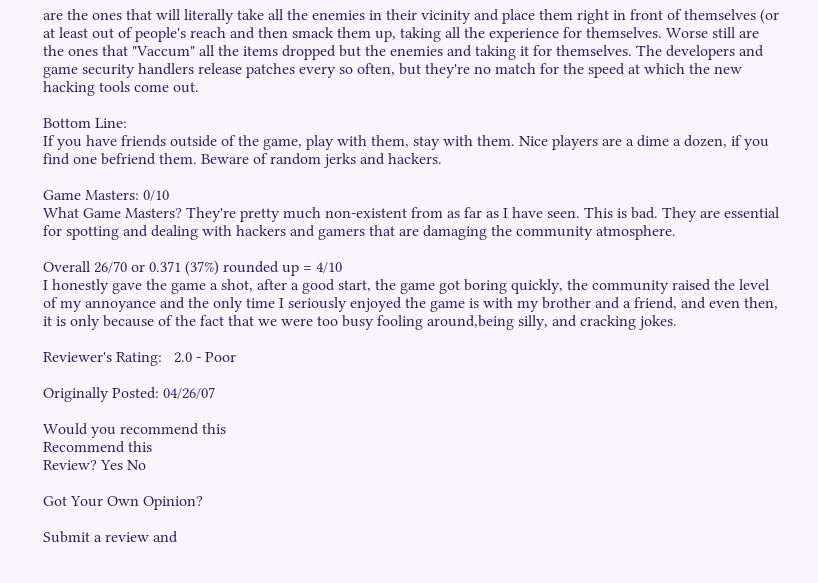are the ones that will literally take all the enemies in their vicinity and place them right in front of themselves (or at least out of people's reach and then smack them up, taking all the experience for themselves. Worse still are the ones that "Vaccum" all the items dropped but the enemies and taking it for themselves. The developers and game security handlers release patches every so often, but they're no match for the speed at which the new hacking tools come out.

Bottom Line:
If you have friends outside of the game, play with them, stay with them. Nice players are a dime a dozen, if you find one befriend them. Beware of random jerks and hackers.

Game Masters: 0/10
What Game Masters? They're pretty much non-existent from as far as I have seen. This is bad. They are essential for spotting and dealing with hackers and gamers that are damaging the community atmosphere.

Overall 26/70 or 0.371 (37%) rounded up = 4/10
I honestly gave the game a shot, after a good start, the game got boring quickly, the community raised the level of my annoyance and the only time I seriously enjoyed the game is with my brother and a friend, and even then, it is only because of the fact that we were too busy fooling around,being silly, and cracking jokes.

Reviewer's Rating:   2.0 - Poor

Originally Posted: 04/26/07

Would you recommend this
Recommend this
Review? Yes No

Got Your Own Opinion?

Submit a review and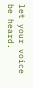let your voice be heard.